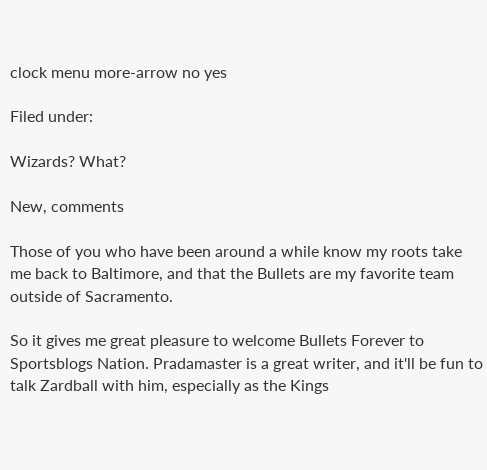clock menu more-arrow no yes

Filed under:

Wizards? What?

New, comments

Those of you who have been around a while know my roots take me back to Baltimore, and that the Bullets are my favorite team outside of Sacramento.

So it gives me great pleasure to welcome Bullets Forever to Sportsblogs Nation. Pradamaster is a great writer, and it'll be fun to talk Zardball with him, especially as the Kings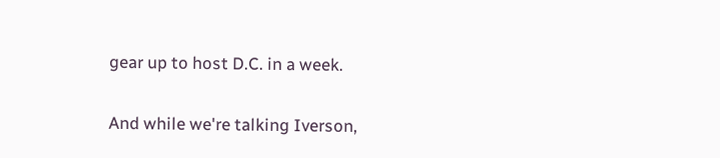gear up to host D.C. in a week.

And while we're talking Iverson,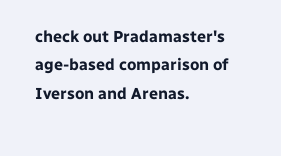check out Pradamaster's age-based comparison of Iverson and Arenas.